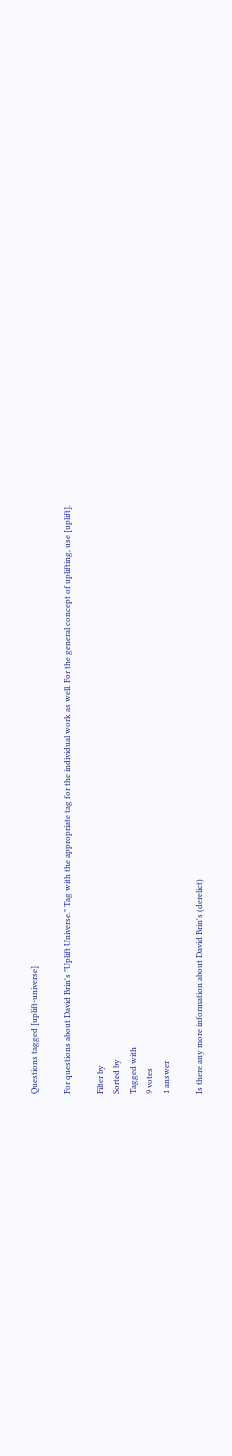Questions tagged [uplift-universe]

For questions about David Brin's "Uplift Universe." Tag with the appropriate tag for the individual work as well. For the general concept of uplifting, use [uplift].

Filter by
Sorted by
Tagged with
9 votes
1 answer

Is there any more information about David Brin's (derelict)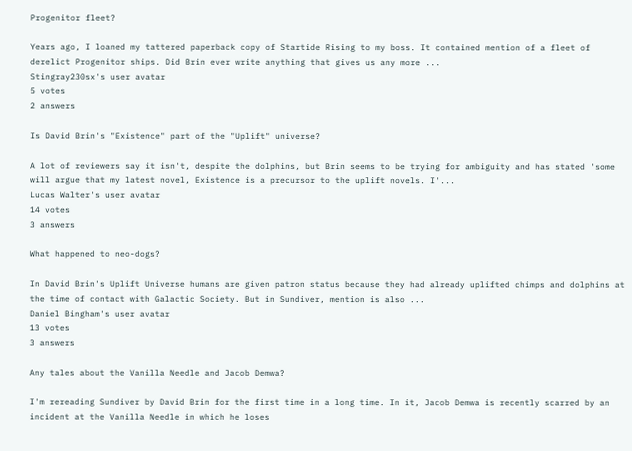Progenitor fleet?

Years ago, I loaned my tattered paperback copy of Startide Rising to my boss. It contained mention of a fleet of derelict Progenitor ships. Did Brin ever write anything that gives us any more ...
Stingray230sx's user avatar
5 votes
2 answers

Is David Brin's "Existence" part of the "Uplift" universe?

A lot of reviewers say it isn't, despite the dolphins, but Brin seems to be trying for ambiguity and has stated 'some will argue that my latest novel, Existence is a precursor to the uplift novels. I'...
Lucas Walter's user avatar
14 votes
3 answers

What happened to neo-dogs?

In David Brin's Uplift Universe humans are given patron status because they had already uplifted chimps and dolphins at the time of contact with Galactic Society. But in Sundiver, mention is also ...
Daniel Bingham's user avatar
13 votes
3 answers

Any tales about the Vanilla Needle and Jacob Demwa?

I'm rereading Sundiver by David Brin for the first time in a long time. In it, Jacob Demwa is recently scarred by an incident at the Vanilla Needle in which he loses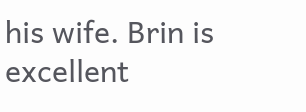his wife. Brin is excellent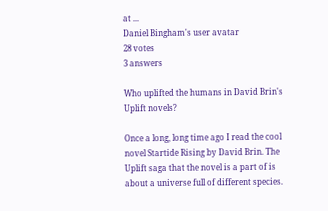at ...
Daniel Bingham's user avatar
28 votes
3 answers

Who uplifted the humans in David Brin's Uplift novels?

Once a long, long time ago I read the cool novel Startide Rising by David Brin. The Uplift saga that the novel is a part of is about a universe full of different species.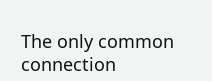The only common connection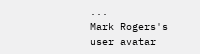...
Mark Rogers's user avatar